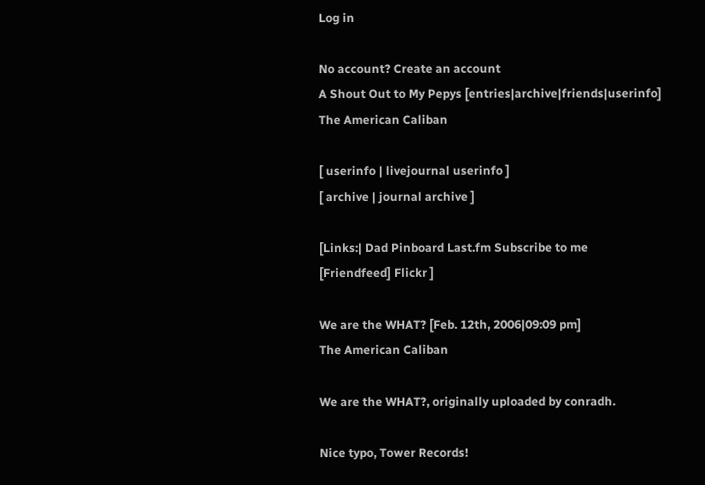Log in

No account? Create an account
A Shout Out to My Pepys [entries|archive|friends|userinfo]
The American Caliban

[ userinfo | livejournal userinfo ]
[ archive | journal archive ]

[Links:| Dad Pinboard Last.fm Subscribe to me [Friendfeed] Flickr ]

We are the WHAT? [Feb. 12th, 2006|09:09 pm]
The American Caliban

We are the WHAT?, originally uploaded by conradh.

Nice typo, Tower Records!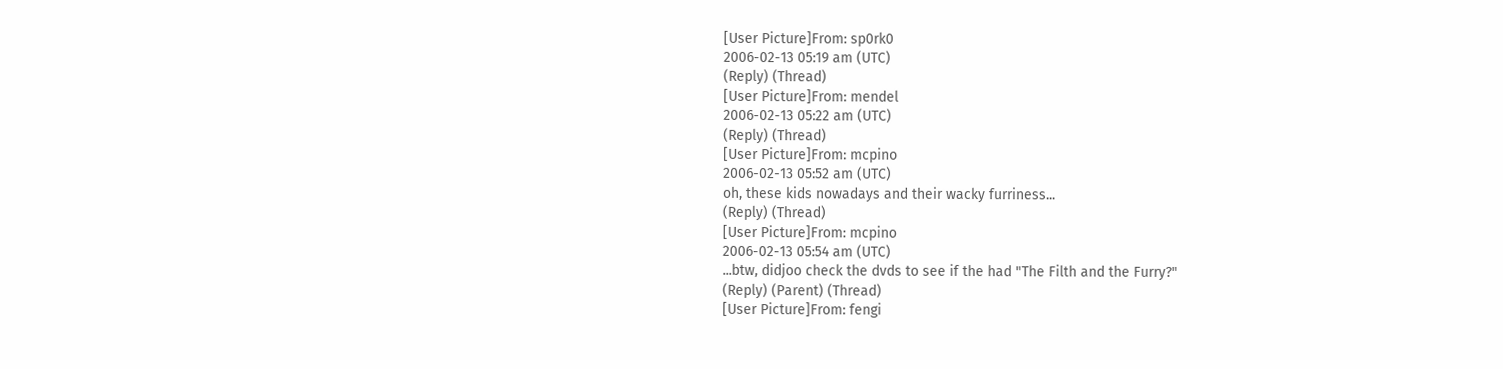[User Picture]From: sp0rk0
2006-02-13 05:19 am (UTC)
(Reply) (Thread)
[User Picture]From: mendel
2006-02-13 05:22 am (UTC)
(Reply) (Thread)
[User Picture]From: mcpino
2006-02-13 05:52 am (UTC)
oh, these kids nowadays and their wacky furriness...
(Reply) (Thread)
[User Picture]From: mcpino
2006-02-13 05:54 am (UTC)
...btw, didjoo check the dvds to see if the had "The Filth and the Furry?"
(Reply) (Parent) (Thread)
[User Picture]From: fengi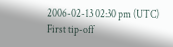2006-02-13 02:30 pm (UTC)
First tip-off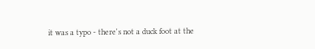it was a typo - there's not a duck foot at the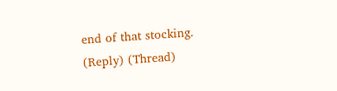end of that stocking.
(Reply) (Thread)